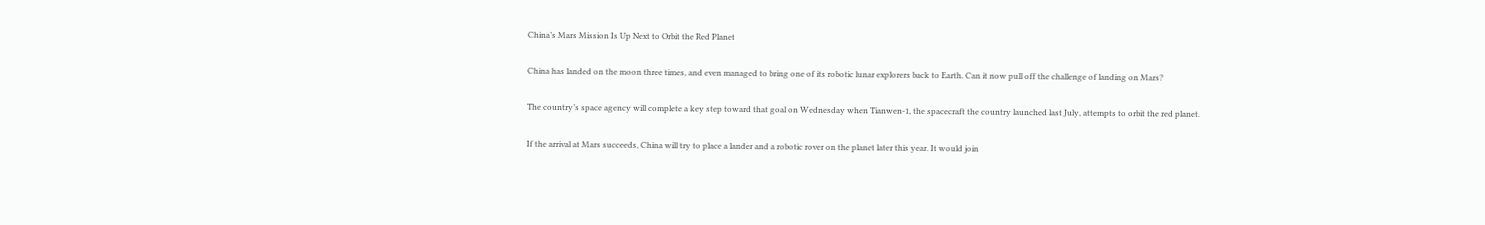China’s Mars Mission Is Up Next to Orbit the Red Planet

China has landed on the moon three times, and even managed to bring one of its robotic lunar explorers back to Earth. Can it now pull off the challenge of landing on Mars?

The country’s space agency will complete a key step toward that goal on Wednesday when Tianwen-1, the spacecraft the country launched last July, attempts to orbit the red planet.

If the arrival at Mars succeeds, China will try to place a lander and a robotic rover on the planet later this year. It would join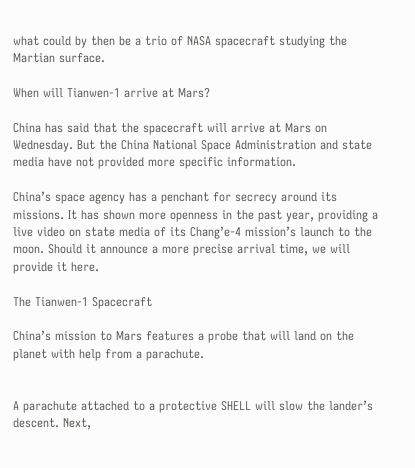what could by then be a trio of NASA spacecraft studying the Martian surface.

When will Tianwen-1 arrive at Mars?

China has said that the spacecraft will arrive at Mars on Wednesday. But the China National Space Administration and state media have not provided more specific information.

China’s space agency has a penchant for secrecy around its missions. It has shown more openness in the past year, providing a live video on state media of its Chang’e-4 mission’s launch to the moon. Should it announce a more precise arrival time, we will provide it here.

The Tianwen-1 Spacecraft

China’s mission to Mars features a probe that will land on the planet with help from a parachute.


A parachute attached to a protective SHELL will slow the lander’s descent. Next,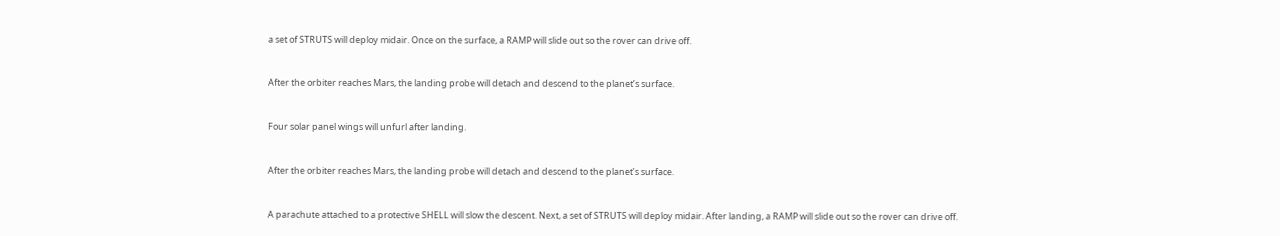a set of STRUTS will deploy midair. Once on the surface, a RAMP will slide out so the rover can drive off.


After the orbiter reaches Mars, the landing probe will detach and descend to the planet’s surface.


Four solar panel wings will unfurl after landing.


After the orbiter reaches Mars, the landing probe will detach and descend to the planet’s surface.


A parachute attached to a protective SHELL will slow the descent. Next, a set of STRUTS will deploy midair. After landing, a RAMP will slide out so the rover can drive off.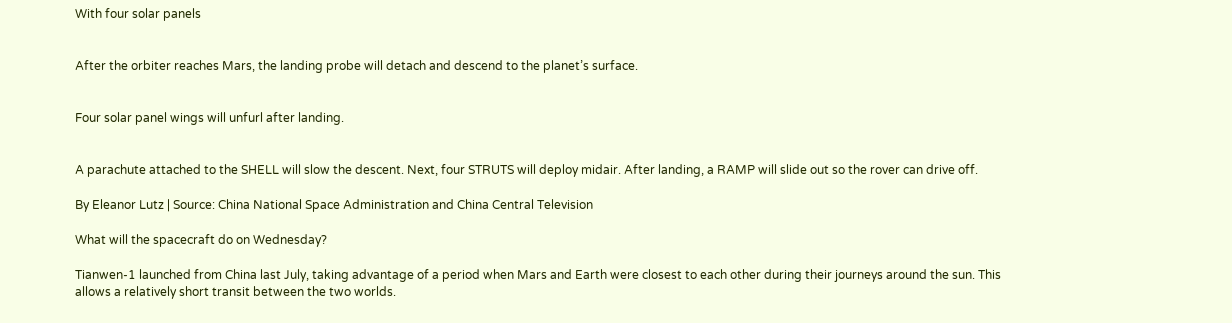With four solar panels


After the orbiter reaches Mars, the landing probe will detach and descend to the planet’s surface.


Four solar panel wings will unfurl after landing.


A parachute attached to the SHELL will slow the descent. Next, four STRUTS will deploy midair. After landing, a RAMP will slide out so the rover can drive off.

By Eleanor Lutz | Source: China National Space Administration and China Central Television

What will the spacecraft do on Wednesday?

Tianwen-1 launched from China last July, taking advantage of a period when Mars and Earth were closest to each other during their journeys around the sun. This allows a relatively short transit between the two worlds.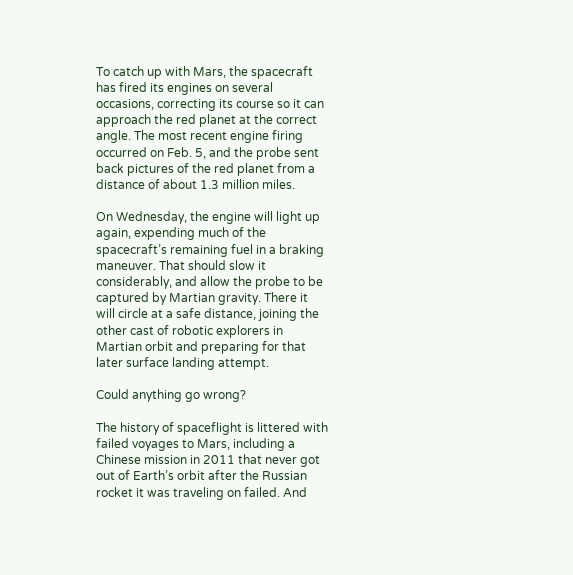To catch up with Mars, the spacecraft has fired its engines on several occasions, correcting its course so it can approach the red planet at the correct angle. The most recent engine firing occurred on Feb. 5, and the probe sent back pictures of the red planet from a distance of about 1.3 million miles.

On Wednesday, the engine will light up again, expending much of the spacecraft’s remaining fuel in a braking maneuver. That should slow it considerably, and allow the probe to be captured by Martian gravity. There it will circle at a safe distance, joining the other cast of robotic explorers in Martian orbit and preparing for that later surface landing attempt.

Could anything go wrong?

The history of spaceflight is littered with failed voyages to Mars, including a Chinese mission in 2011 that never got out of Earth’s orbit after the Russian rocket it was traveling on failed. And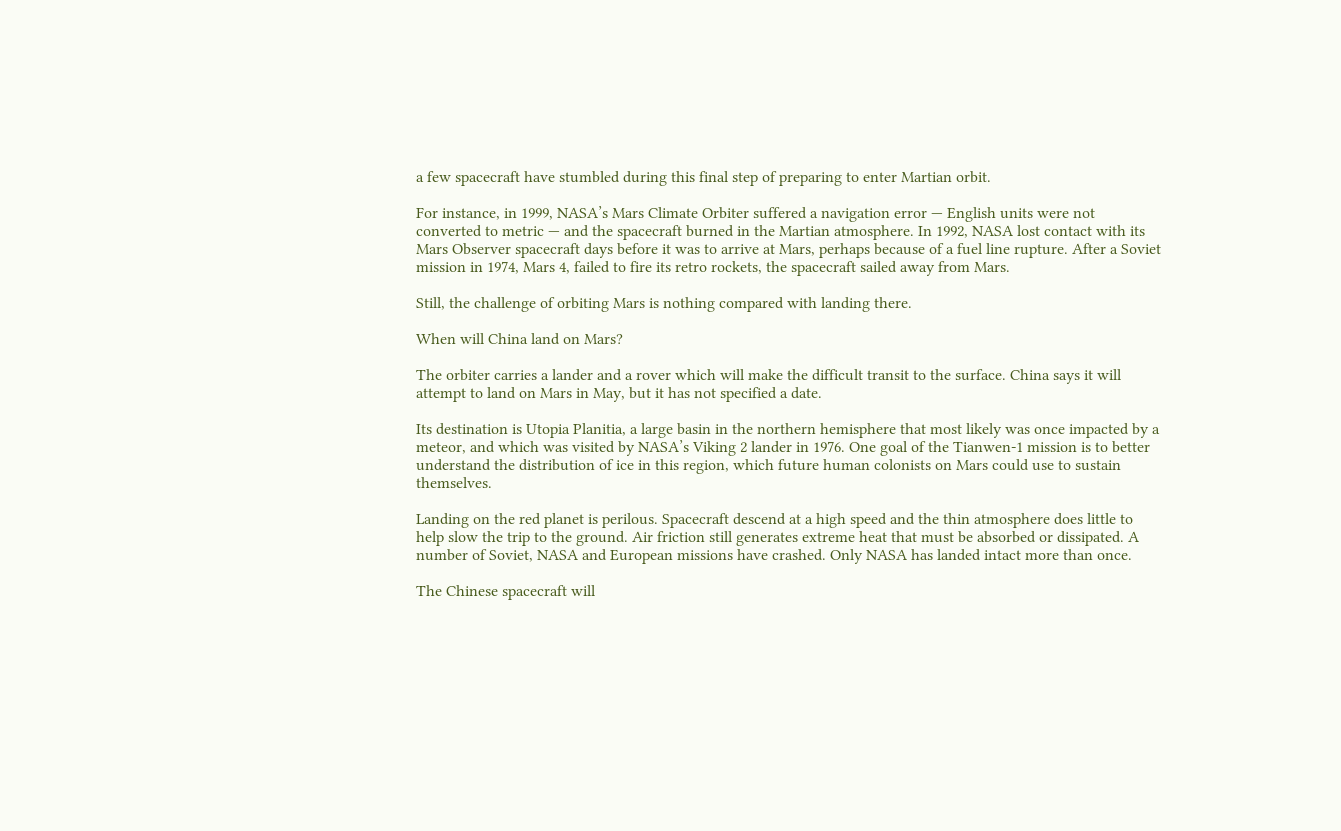a few spacecraft have stumbled during this final step of preparing to enter Martian orbit.

For instance, in 1999, NASA’s Mars Climate Orbiter suffered a navigation error — English units were not converted to metric — and the spacecraft burned in the Martian atmosphere. In 1992, NASA lost contact with its Mars Observer spacecraft days before it was to arrive at Mars, perhaps because of a fuel line rupture. After a Soviet mission in 1974, Mars 4, failed to fire its retro rockets, the spacecraft sailed away from Mars.

Still, the challenge of orbiting Mars is nothing compared with landing there.

When will China land on Mars?

The orbiter carries a lander and a rover which will make the difficult transit to the surface. China says it will attempt to land on Mars in May, but it has not specified a date.

Its destination is Utopia Planitia, a large basin in the northern hemisphere that most likely was once impacted by a meteor, and which was visited by NASA’s Viking 2 lander in 1976. One goal of the Tianwen-1 mission is to better understand the distribution of ice in this region, which future human colonists on Mars could use to sustain themselves.

Landing on the red planet is perilous. Spacecraft descend at a high speed and the thin atmosphere does little to help slow the trip to the ground. Air friction still generates extreme heat that must be absorbed or dissipated. A number of Soviet, NASA and European missions have crashed. Only NASA has landed intact more than once.

The Chinese spacecraft will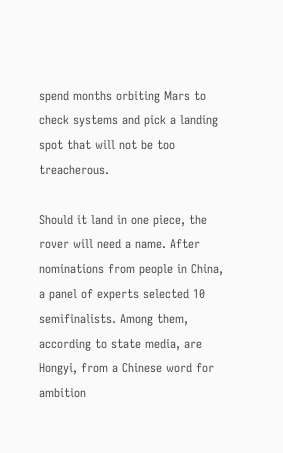spend months orbiting Mars to check systems and pick a landing spot that will not be too treacherous.

Should it land in one piece, the rover will need a name. After nominations from people in China, a panel of experts selected 10 semifinalists. Among them, according to state media, are Hongyi, from a Chinese word for ambition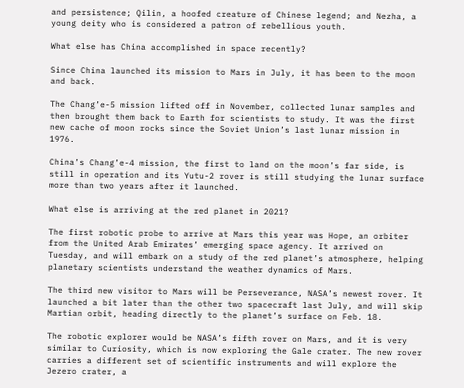and persistence; Qilin, a hoofed creature of Chinese legend; and Nezha, a young deity who is considered a patron of rebellious youth.

What else has China accomplished in space recently?

Since China launched its mission to Mars in July, it has been to the moon and back.

The Chang’e-5 mission lifted off in November, collected lunar samples and then brought them back to Earth for scientists to study. It was the first new cache of moon rocks since the Soviet Union’s last lunar mission in 1976.

China’s Chang’e-4 mission, the first to land on the moon’s far side, is still in operation and its Yutu-2 rover is still studying the lunar surface more than two years after it launched.

What else is arriving at the red planet in 2021?

The first robotic probe to arrive at Mars this year was Hope, an orbiter from the United Arab Emirates’ emerging space agency. It arrived on Tuesday, and will embark on a study of the red planet’s atmosphere, helping planetary scientists understand the weather dynamics of Mars.

The third new visitor to Mars will be Perseverance, NASA’s newest rover. It launched a bit later than the other two spacecraft last July, and will skip Martian orbit, heading directly to the planet’s surface on Feb. 18.

The robotic explorer would be NASA’s fifth rover on Mars, and it is very similar to Curiosity, which is now exploring the Gale crater. The new rover carries a different set of scientific instruments and will explore the Jezero crater, a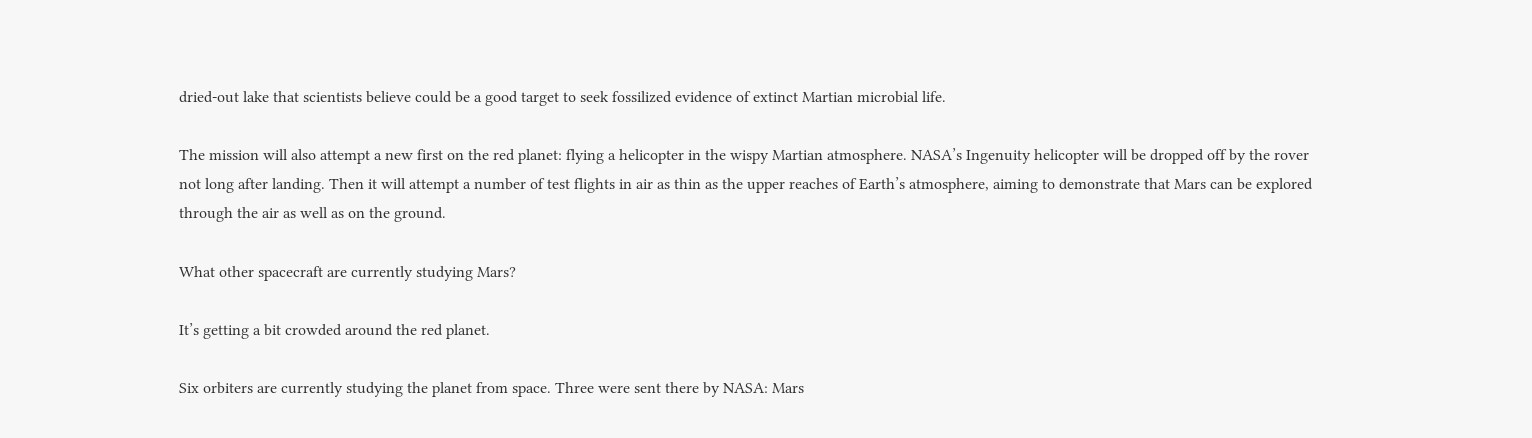dried-out lake that scientists believe could be a good target to seek fossilized evidence of extinct Martian microbial life.

The mission will also attempt a new first on the red planet: flying a helicopter in the wispy Martian atmosphere. NASA’s Ingenuity helicopter will be dropped off by the rover not long after landing. Then it will attempt a number of test flights in air as thin as the upper reaches of Earth’s atmosphere, aiming to demonstrate that Mars can be explored through the air as well as on the ground.

What other spacecraft are currently studying Mars?

It’s getting a bit crowded around the red planet.

Six orbiters are currently studying the planet from space. Three were sent there by NASA: Mars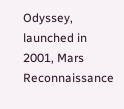Odyssey, launched in 2001, Mars Reconnaissance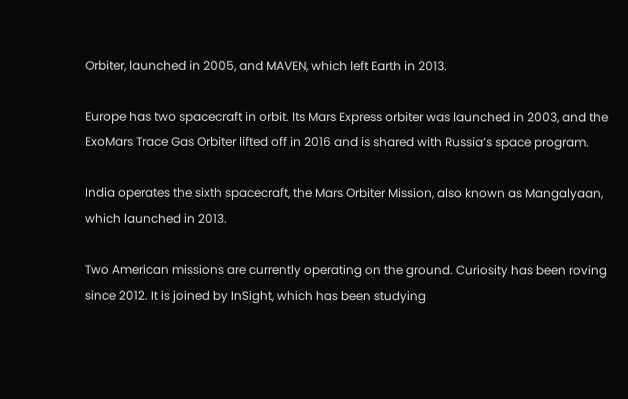Orbiter, launched in 2005, and MAVEN, which left Earth in 2013.

Europe has two spacecraft in orbit. Its Mars Express orbiter was launched in 2003, and the ExoMars Trace Gas Orbiter lifted off in 2016 and is shared with Russia’s space program.

India operates the sixth spacecraft, the Mars Orbiter Mission, also known as Mangalyaan, which launched in 2013.

Two American missions are currently operating on the ground. Curiosity has been roving since 2012. It is joined by InSight, which has been studying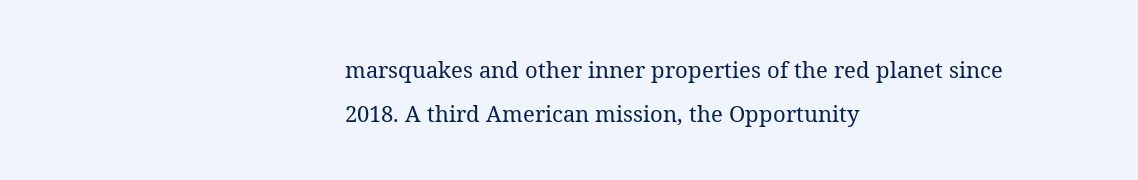marsquakes and other inner properties of the red planet since 2018. A third American mission, the Opportunity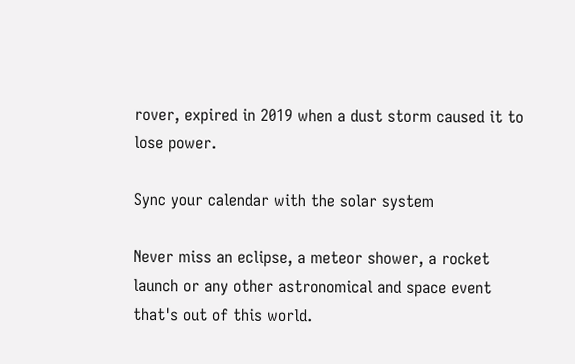rover, expired in 2019 when a dust storm caused it to lose power.

Sync your calendar with the solar system

Never miss an eclipse, a meteor shower, a rocket launch or any other astronomical and space event that's out of this world.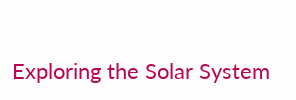Exploring the Solar System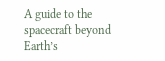A guide to the spacecraft beyond Earth’s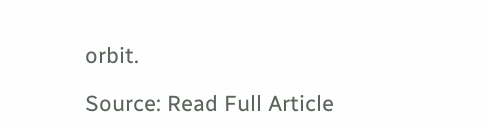orbit.

Source: Read Full Article